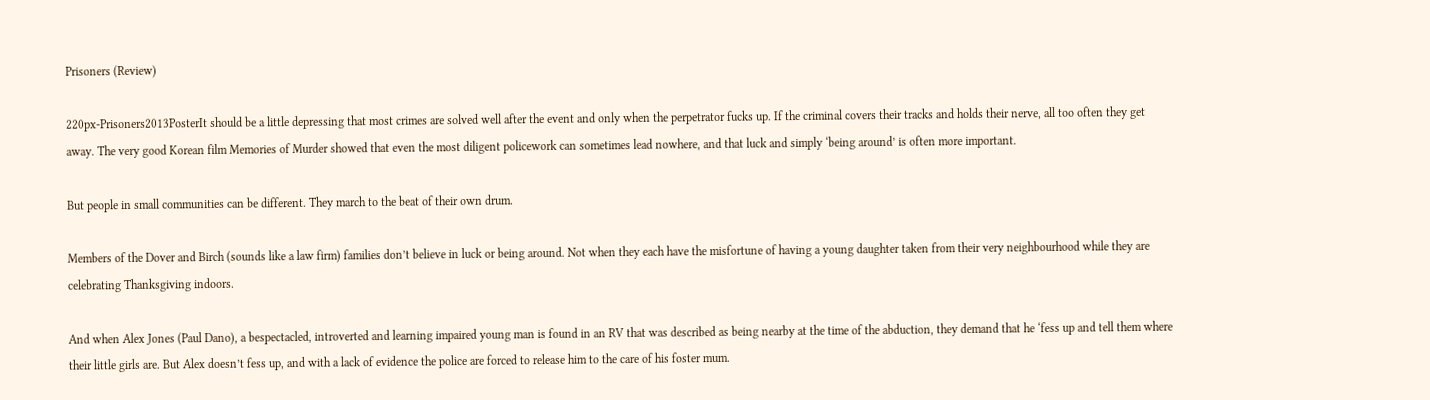Prisoners (Review)

220px-Prisoners2013PosterIt should be a little depressing that most crimes are solved well after the event and only when the perpetrator fucks up. If the criminal covers their tracks and holds their nerve, all too often they get away. The very good Korean film Memories of Murder showed that even the most diligent policework can sometimes lead nowhere, and that luck and simply ‘being around’ is often more important.

But people in small communities can be different. They march to the beat of their own drum.

Members of the Dover and Birch (sounds like a law firm) families don’t believe in luck or being around. Not when they each have the misfortune of having a young daughter taken from their very neighbourhood while they are celebrating Thanksgiving indoors.

And when Alex Jones (Paul Dano), a bespectacled, introverted and learning impaired young man is found in an RV that was described as being nearby at the time of the abduction, they demand that he ‘fess up and tell them where their little girls are. But Alex doesn’t fess up, and with a lack of evidence the police are forced to release him to the care of his foster mum.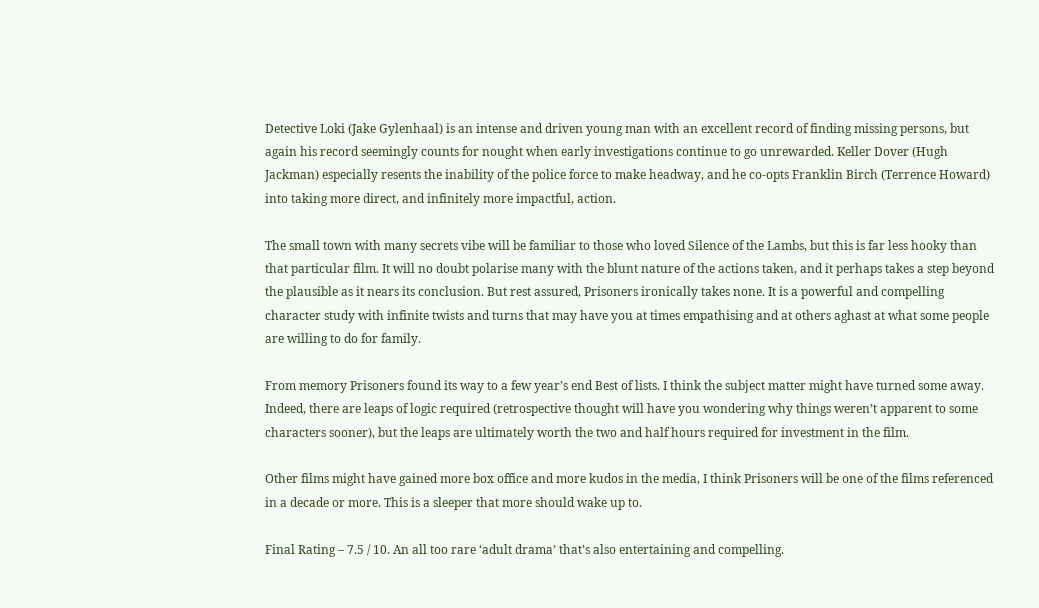Detective Loki (Jake Gylenhaal) is an intense and driven young man with an excellent record of finding missing persons, but again his record seemingly counts for nought when early investigations continue to go unrewarded. Keller Dover (Hugh Jackman) especially resents the inability of the police force to make headway, and he co-opts Franklin Birch (Terrence Howard) into taking more direct, and infinitely more impactful, action.

The small town with many secrets vibe will be familiar to those who loved Silence of the Lambs, but this is far less hooky than that particular film. It will no doubt polarise many with the blunt nature of the actions taken, and it perhaps takes a step beyond the plausible as it nears its conclusion. But rest assured, Prisoners ironically takes none. It is a powerful and compelling character study with infinite twists and turns that may have you at times empathising and at others aghast at what some people are willing to do for family.

From memory Prisoners found its way to a few year’s end Best of lists. I think the subject matter might have turned some away. Indeed, there are leaps of logic required (retrospective thought will have you wondering why things weren’t apparent to some characters sooner), but the leaps are ultimately worth the two and half hours required for investment in the film.

Other films might have gained more box office and more kudos in the media, I think Prisoners will be one of the films referenced in a decade or more. This is a sleeper that more should wake up to.

Final Rating – 7.5 / 10. An all too rare ‘adult drama’ that’s also entertaining and compelling.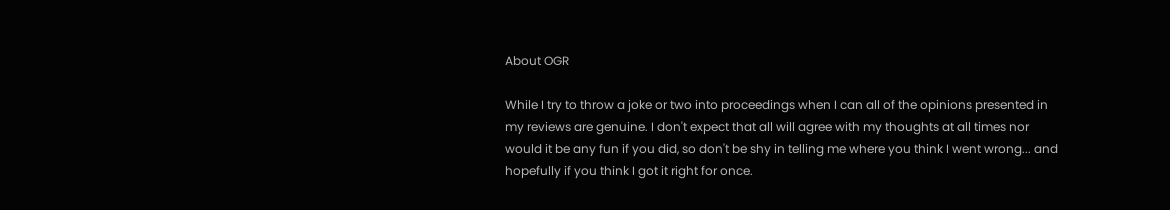About OGR

While I try to throw a joke or two into proceedings when I can all of the opinions presented in my reviews are genuine. I don't expect that all will agree with my thoughts at all times nor would it be any fun if you did, so don't be shy in telling me where you think I went wrong... and hopefully if you think I got it right for once.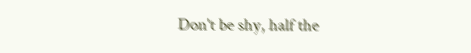Don't be shy, half the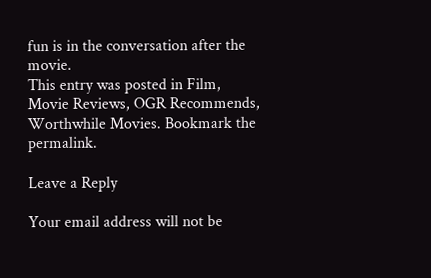fun is in the conversation after the movie.
This entry was posted in Film, Movie Reviews, OGR Recommends, Worthwhile Movies. Bookmark the permalink.

Leave a Reply

Your email address will not be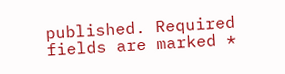published. Required fields are marked *